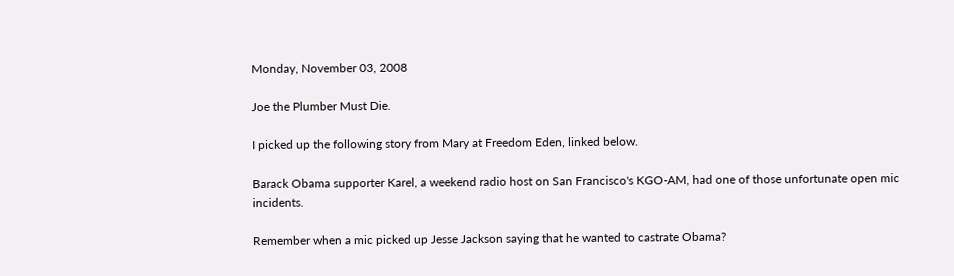Monday, November 03, 2008

Joe the Plumber Must Die.

I picked up the following story from Mary at Freedom Eden, linked below.

Barack Obama supporter Karel, a weekend radio host on San Francisco's KGO-AM, had one of those unfortunate open mic incidents.

Remember when a mic picked up Jesse Jackson saying that he wanted to castrate Obama?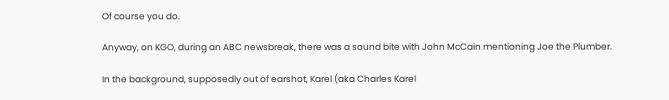Of course you do.

Anyway, on KGO, during an ABC newsbreak, there was a sound bite with John McCain mentioning Joe the Plumber.

In the background, supposedly out of earshot, Karel (aka Charles Karel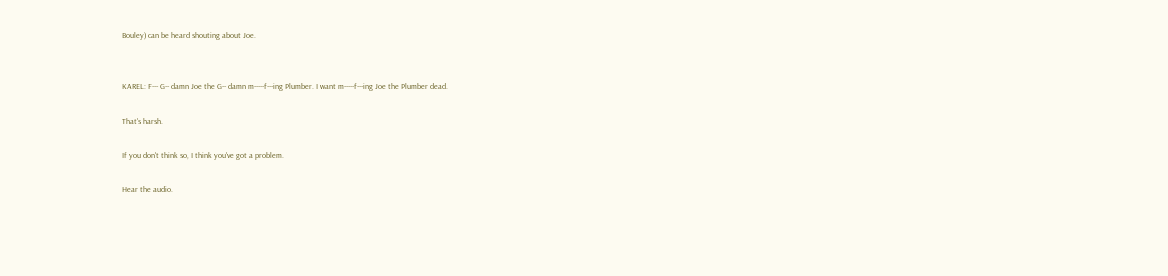Bouley) can be heard shouting about Joe.


KAREL: F--- G-- damn Joe the G-- damn m-----f---ing Plumber. I want m-----f---ing Joe the Plumber dead.

That's harsh.

If you don't think so, I think you've got a problem.

Hear the audio.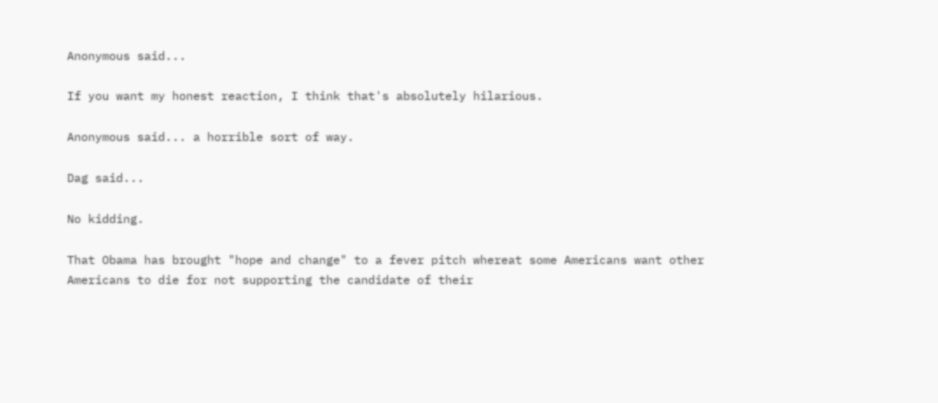Anonymous said...

If you want my honest reaction, I think that's absolutely hilarious.

Anonymous said... a horrible sort of way.

Dag said...

No kidding.

That Obama has brought "hope and change" to a fever pitch whereat some Americans want other Americans to die for not supporting the candidate of their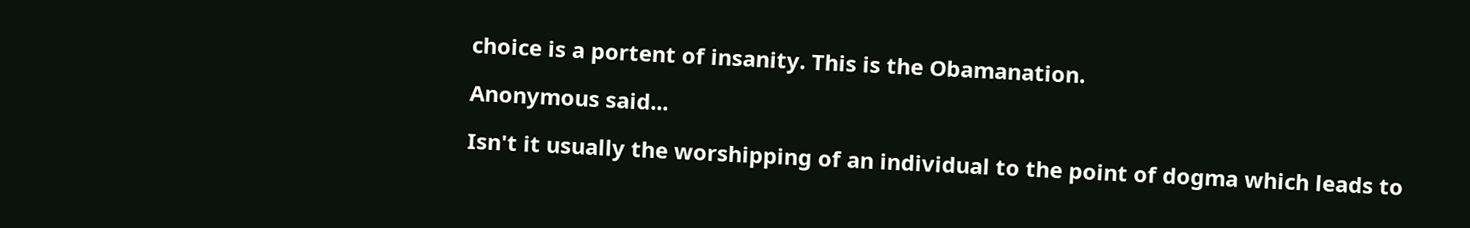choice is a portent of insanity. This is the Obamanation.

Anonymous said...

Isn't it usually the worshipping of an individual to the point of dogma which leads to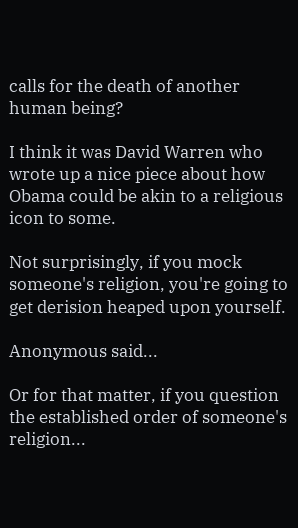calls for the death of another human being?

I think it was David Warren who wrote up a nice piece about how Obama could be akin to a religious icon to some.

Not surprisingly, if you mock someone's religion, you're going to get derision heaped upon yourself.

Anonymous said...

Or for that matter, if you question the established order of someone's religion...